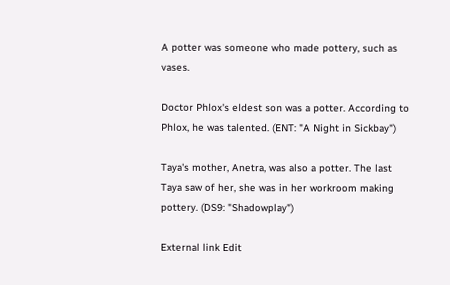A potter was someone who made pottery, such as vases.

Doctor Phlox's eldest son was a potter. According to Phlox, he was talented. (ENT: "A Night in Sickbay")

Taya's mother, Anetra, was also a potter. The last Taya saw of her, she was in her workroom making pottery. (DS9: "Shadowplay")

External link Edit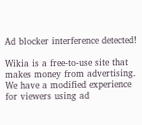Ad blocker interference detected!

Wikia is a free-to-use site that makes money from advertising. We have a modified experience for viewers using ad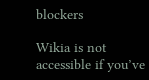blockers

Wikia is not accessible if you’ve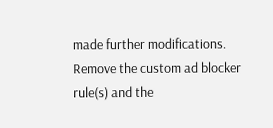made further modifications. Remove the custom ad blocker rule(s) and the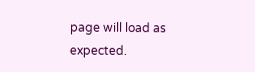page will load as expected.